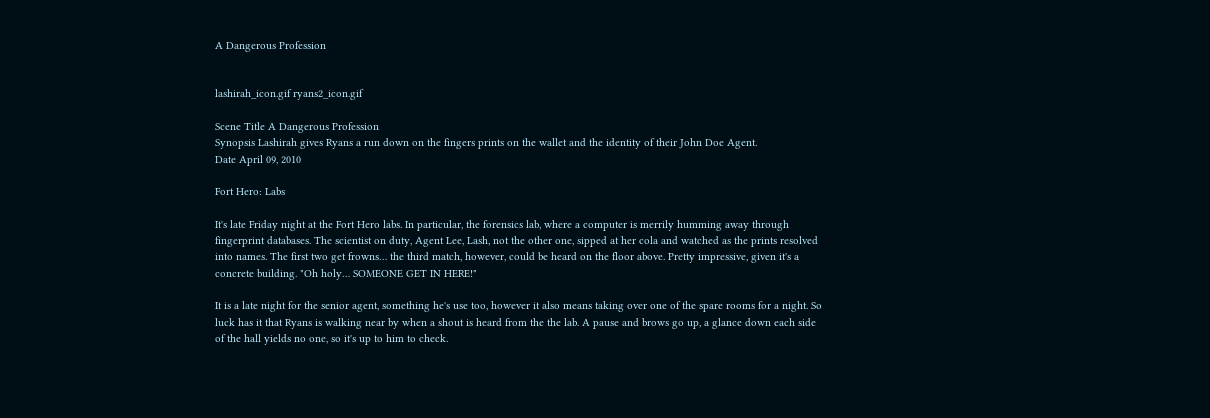A Dangerous Profession


lashirah_icon.gif ryans2_icon.gif

Scene Title A Dangerous Profession
Synopsis Lashirah gives Ryans a run down on the fingers prints on the wallet and the identity of their John Doe Agent.
Date April 09, 2010

Fort Hero: Labs

It's late Friday night at the Fort Hero labs. In particular, the forensics lab, where a computer is merrily humming away through fingerprint databases. The scientist on duty, Agent Lee, Lash, not the other one, sipped at her cola and watched as the prints resolved into names. The first two get frowns… the third match, however, could be heard on the floor above. Pretty impressive, given it's a concrete building. "Oh holy… SOMEONE GET IN HERE!"

It is a late night for the senior agent, something he's use too, however it also means taking over one of the spare rooms for a night. So luck has it that Ryans is walking near by when a shout is heard from the the lab. A pause and brows go up, a glance down each side of the hall yields no one, so it's up to him to check.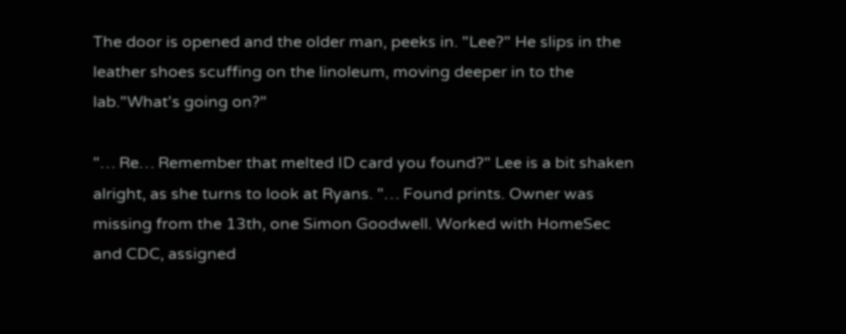The door is opened and the older man, peeks in. "Lee?" He slips in the leather shoes scuffing on the linoleum, moving deeper in to the lab."What's going on?"

"… Re… Remember that melted ID card you found?" Lee is a bit shaken alright, as she turns to look at Ryans. "… Found prints. Owner was missing from the 13th, one Simon Goodwell. Worked with HomeSec and CDC, assigned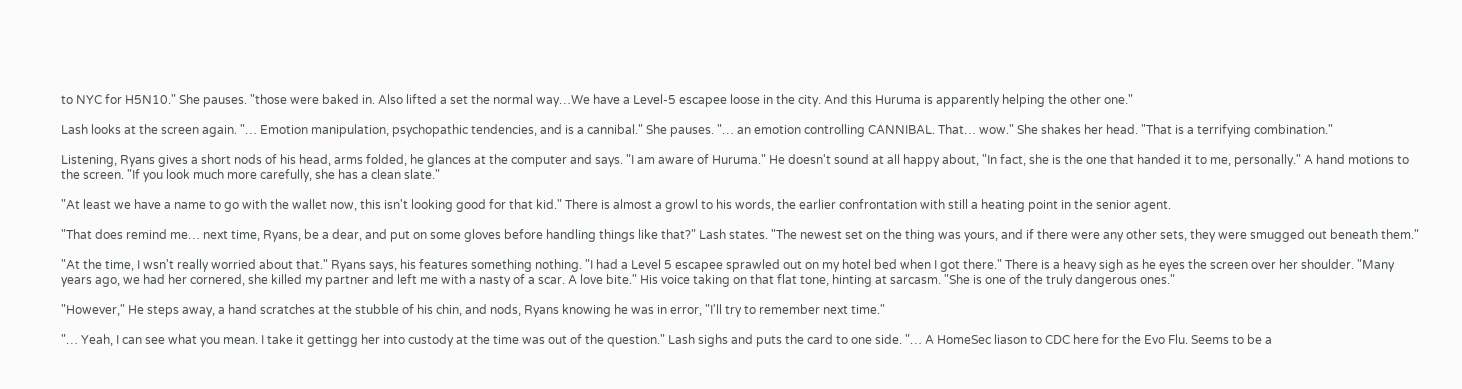to NYC for H5N10." She pauses. "those were baked in. Also lifted a set the normal way…We have a Level-5 escapee loose in the city. And this Huruma is apparently helping the other one."

Lash looks at the screen again. "… Emotion manipulation, psychopathic tendencies, and is a cannibal." She pauses. "… an emotion controlling CANNIBAL. That… wow." She shakes her head. "That is a terrifying combination."

Listening, Ryans gives a short nods of his head, arms folded, he glances at the computer and says. "I am aware of Huruma." He doesn't sound at all happy about, "In fact, she is the one that handed it to me, personally." A hand motions to the screen. "If you look much more carefully, she has a clean slate."

"At least we have a name to go with the wallet now, this isn't looking good for that kid." There is almost a growl to his words, the earlier confrontation with still a heating point in the senior agent.

"That does remind me… next time, Ryans, be a dear, and put on some gloves before handling things like that?" Lash states. "The newest set on the thing was yours, and if there were any other sets, they were smugged out beneath them."

"At the time, I wsn't really worried about that." Ryans says, his features something nothing. "I had a Level 5 escapee sprawled out on my hotel bed when I got there." There is a heavy sigh as he eyes the screen over her shoulder. "Many years ago, we had her cornered, she killed my partner and left me with a nasty of a scar. A love bite." His voice taking on that flat tone, hinting at sarcasm. "She is one of the truly dangerous ones."

"However," He steps away, a hand scratches at the stubble of his chin, and nods, Ryans knowing he was in error, "I'll try to remember next time."

"… Yeah, I can see what you mean. I take it gettingg her into custody at the time was out of the question." Lash sighs and puts the card to one side. "… A HomeSec liason to CDC here for the Evo Flu. Seems to be a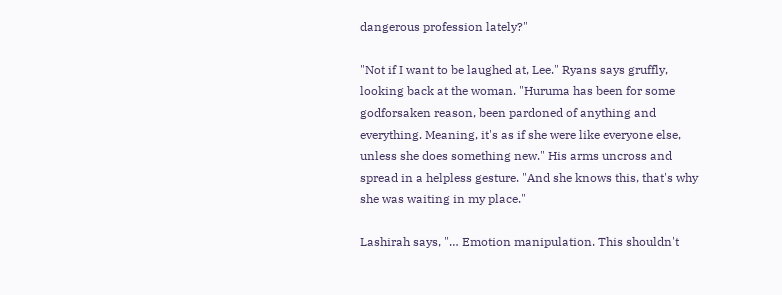dangerous profession lately?"

"Not if I want to be laughed at, Lee." Ryans says gruffly, looking back at the woman. "Huruma has been for some godforsaken reason, been pardoned of anything and everything. Meaning, it's as if she were like everyone else, unless she does something new." His arms uncross and spread in a helpless gesture. "And she knows this, that's why she was waiting in my place."

Lashirah says, "… Emotion manipulation. This shouldn't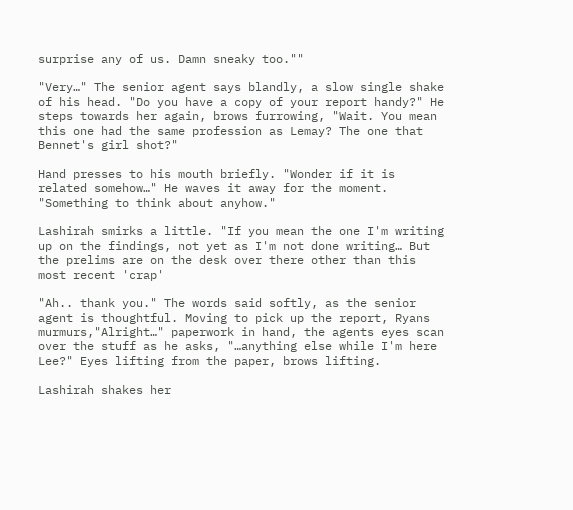surprise any of us. Damn sneaky too.""

"Very…" The senior agent says blandly, a slow single shake of his head. "Do you have a copy of your report handy?" He steps towards her again, brows furrowing, "Wait. You mean this one had the same profession as Lemay? The one that Bennet's girl shot?"

Hand presses to his mouth briefly. "Wonder if it is related somehow…" He waves it away for the moment. "Something to think about anyhow."

Lashirah smirks a little. "If you mean the one I'm writing up on the findings, not yet as I'm not done writing… But the prelims are on the desk over there other than this most recent 'crap'

"Ah.. thank you." The words said softly, as the senior agent is thoughtful. Moving to pick up the report, Ryans murmurs,"Alright…" paperwork in hand, the agents eyes scan over the stuff as he asks, "…anything else while I'm here Lee?" Eyes lifting from the paper, brows lifting.

Lashirah shakes her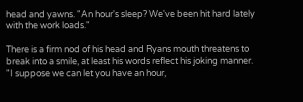head and yawns. "An hour's sleep? We've been hit hard lately with the work loads."

There is a firm nod of his head and Ryans mouth threatens to break into a smile, at least his words reflect his joking manner. "I suppose we can let you have an hour,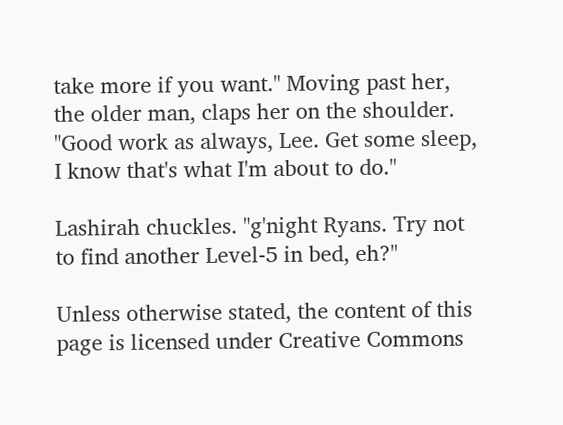take more if you want." Moving past her, the older man, claps her on the shoulder. "Good work as always, Lee. Get some sleep, I know that's what I'm about to do."

Lashirah chuckles. "g'night Ryans. Try not to find another Level-5 in bed, eh?"

Unless otherwise stated, the content of this page is licensed under Creative Commons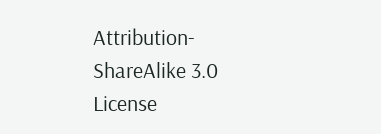Attribution-ShareAlike 3.0 License